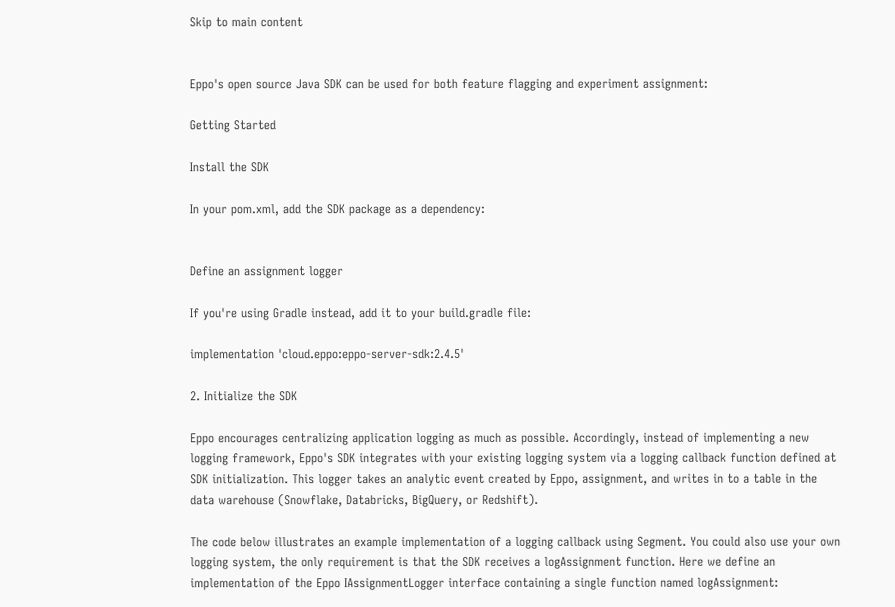Skip to main content


Eppo's open source Java SDK can be used for both feature flagging and experiment assignment:

Getting Started

Install the SDK

In your pom.xml, add the SDK package as a dependency:


Define an assignment logger

If you're using Gradle instead, add it to your build.gradle file:

implementation 'cloud.eppo:eppo-server-sdk:2.4.5'

2. Initialize the SDK

Eppo encourages centralizing application logging as much as possible. Accordingly, instead of implementing a new logging framework, Eppo's SDK integrates with your existing logging system via a logging callback function defined at SDK initialization. This logger takes an analytic event created by Eppo, assignment, and writes in to a table in the data warehouse (Snowflake, Databricks, BigQuery, or Redshift).

The code below illustrates an example implementation of a logging callback using Segment. You could also use your own logging system, the only requirement is that the SDK receives a logAssignment function. Here we define an implementation of the Eppo IAssignmentLogger interface containing a single function named logAssignment: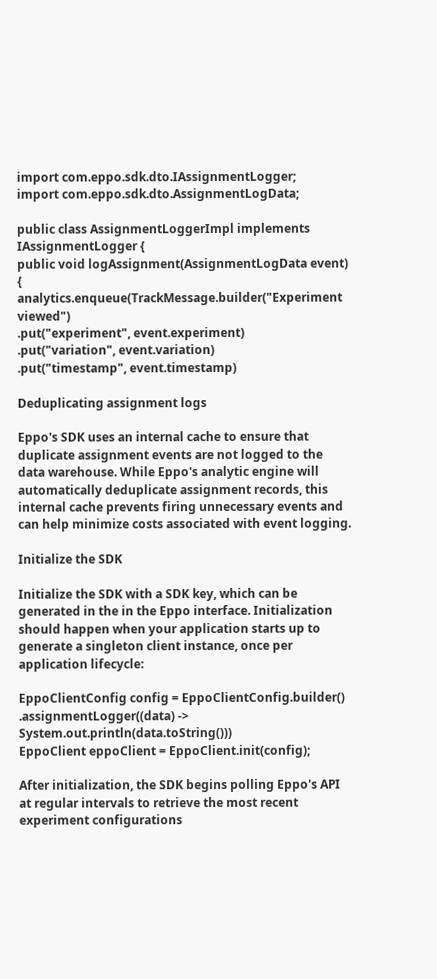import com.eppo.sdk.dto.IAssignmentLogger;
import com.eppo.sdk.dto.AssignmentLogData;

public class AssignmentLoggerImpl implements IAssignmentLogger {
public void logAssignment(AssignmentLogData event) {
analytics.enqueue(TrackMessage.builder("Experiment viewed")
.put("experiment", event.experiment)
.put("variation", event.variation)
.put("timestamp", event.timestamp)

Deduplicating assignment logs

Eppo's SDK uses an internal cache to ensure that duplicate assignment events are not logged to the data warehouse. While Eppo's analytic engine will automatically deduplicate assignment records, this internal cache prevents firing unnecessary events and can help minimize costs associated with event logging.

Initialize the SDK

Initialize the SDK with a SDK key, which can be generated in the in the Eppo interface. Initialization should happen when your application starts up to generate a singleton client instance, once per application lifecycle:

EppoClientConfig config = EppoClientConfig.builder()
.assignmentLogger((data) -> System.out.println(data.toString()))
EppoClient eppoClient = EppoClient.init(config);

After initialization, the SDK begins polling Eppo's API at regular intervals to retrieve the most recent experiment configurations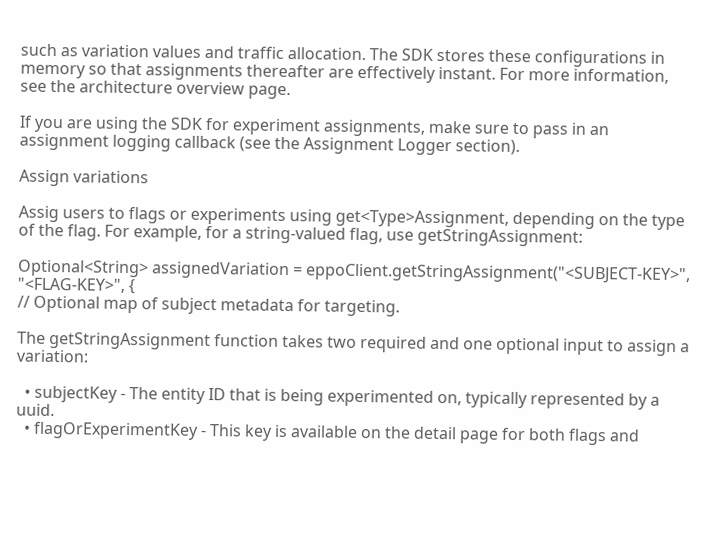such as variation values and traffic allocation. The SDK stores these configurations in memory so that assignments thereafter are effectively instant. For more information, see the architecture overview page.

If you are using the SDK for experiment assignments, make sure to pass in an assignment logging callback (see the Assignment Logger section).

Assign variations

Assig users to flags or experiments using get<Type>Assignment, depending on the type of the flag. For example, for a string-valued flag, use getStringAssignment:

Optional<String> assignedVariation = eppoClient.getStringAssignment("<SUBJECT-KEY>", "<FLAG-KEY>", {
// Optional map of subject metadata for targeting.

The getStringAssignment function takes two required and one optional input to assign a variation:

  • subjectKey - The entity ID that is being experimented on, typically represented by a uuid.
  • flagOrExperimentKey - This key is available on the detail page for both flags and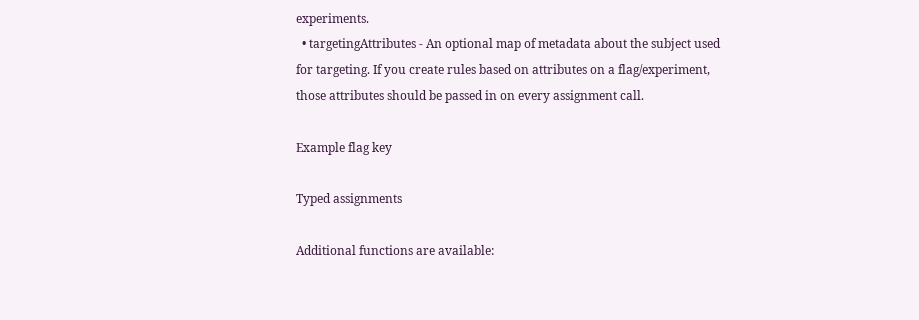experiments.
  • targetingAttributes - An optional map of metadata about the subject used for targeting. If you create rules based on attributes on a flag/experiment, those attributes should be passed in on every assignment call.

Example flag key

Typed assignments

Additional functions are available: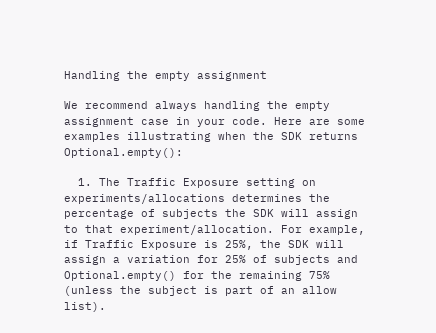Handling the empty assignment

We recommend always handling the empty assignment case in your code. Here are some examples illustrating when the SDK returns Optional.empty():

  1. The Traffic Exposure setting on experiments/allocations determines the percentage of subjects the SDK will assign to that experiment/allocation. For example, if Traffic Exposure is 25%, the SDK will assign a variation for 25% of subjects and Optional.empty() for the remaining 75% (unless the subject is part of an allow list).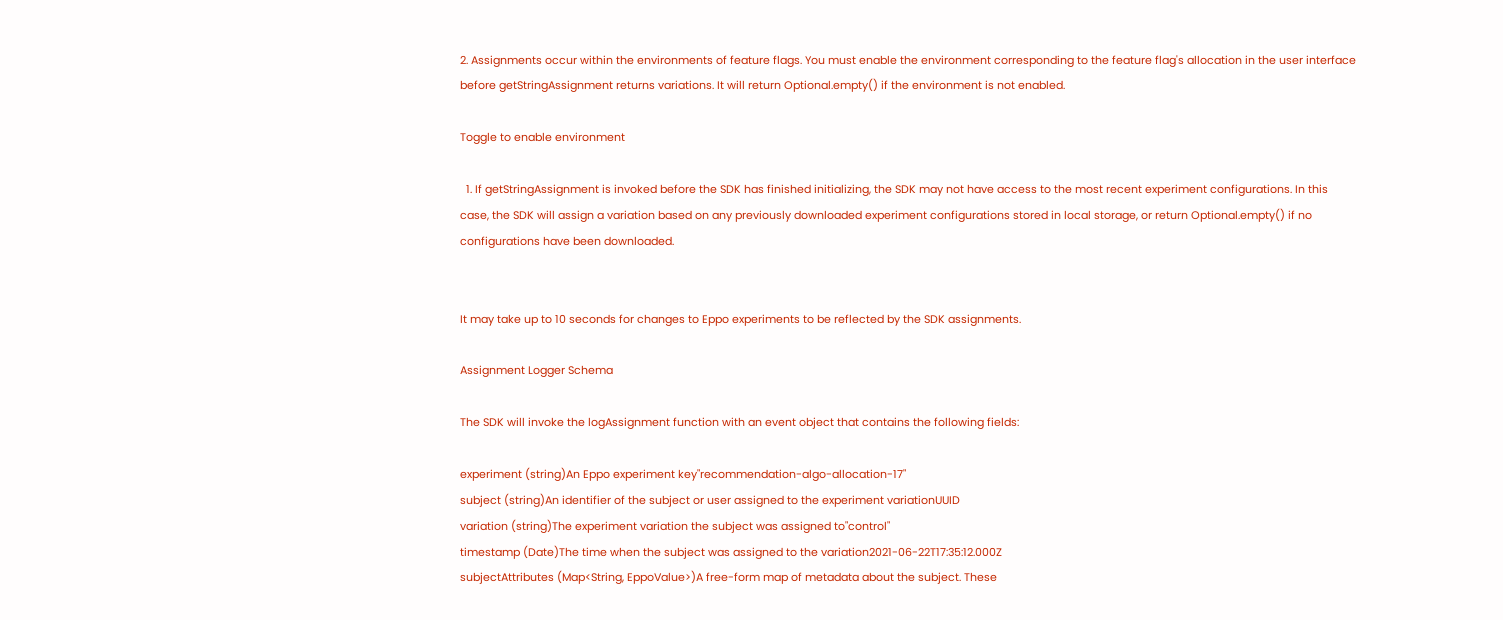2. Assignments occur within the environments of feature flags. You must enable the environment corresponding to the feature flag's allocation in the user interface before getStringAssignment returns variations. It will return Optional.empty() if the environment is not enabled.

Toggle to enable environment

  1. If getStringAssignment is invoked before the SDK has finished initializing, the SDK may not have access to the most recent experiment configurations. In this case, the SDK will assign a variation based on any previously downloaded experiment configurations stored in local storage, or return Optional.empty() if no configurations have been downloaded.


It may take up to 10 seconds for changes to Eppo experiments to be reflected by the SDK assignments.

Assignment Logger Schema

The SDK will invoke the logAssignment function with an event object that contains the following fields:

experiment (string)An Eppo experiment key"recommendation-algo-allocation-17"
subject (string)An identifier of the subject or user assigned to the experiment variationUUID
variation (string)The experiment variation the subject was assigned to"control"
timestamp (Date)The time when the subject was assigned to the variation2021-06-22T17:35:12.000Z
subjectAttributes (Map<String, EppoValue>)A free-form map of metadata about the subject. These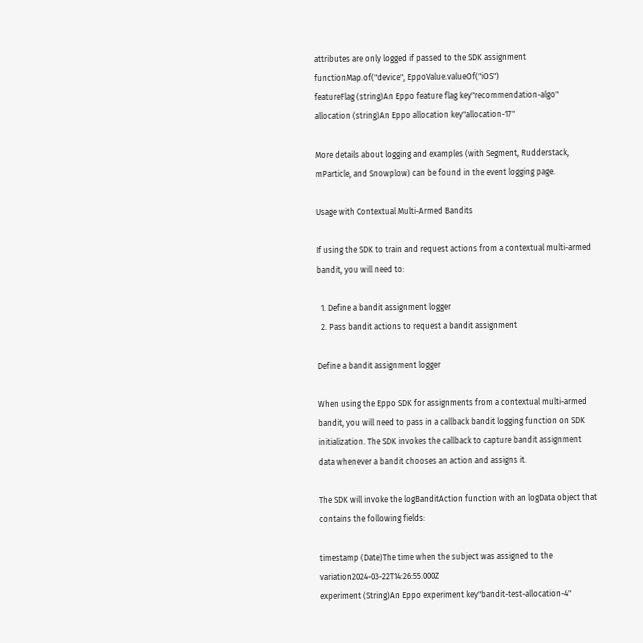attributes are only logged if passed to the SDK assignment functionMap.of("device", EppoValue.valueOf("iOS")
featureFlag (string)An Eppo feature flag key"recommendation-algo"
allocation (string)An Eppo allocation key"allocation-17"

More details about logging and examples (with Segment, Rudderstack, mParticle, and Snowplow) can be found in the event logging page.

Usage with Contextual Multi-Armed Bandits

If using the SDK to train and request actions from a contextual multi-armed bandit, you will need to:

  1. Define a bandit assignment logger
  2. Pass bandit actions to request a bandit assignment

Define a bandit assignment logger

When using the Eppo SDK for assignments from a contextual multi-armed bandit, you will need to pass in a callback bandit logging function on SDK initialization. The SDK invokes the callback to capture bandit assignment data whenever a bandit chooses an action and assigns it.

The SDK will invoke the logBanditAction function with an logData object that contains the following fields:

timestamp (Date)The time when the subject was assigned to the variation2024-03-22T14:26:55.000Z
experiment (String)An Eppo experiment key"bandit-test-allocation-4"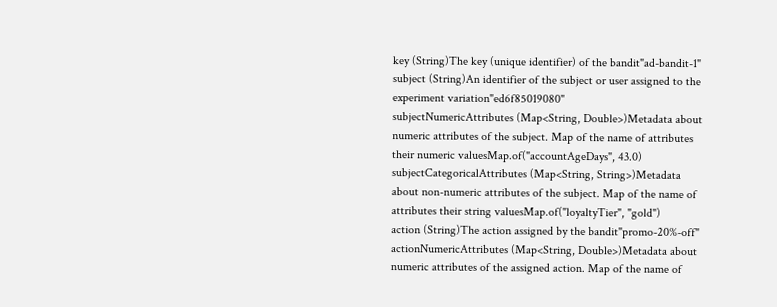key (String)The key (unique identifier) of the bandit"ad-bandit-1"
subject (String)An identifier of the subject or user assigned to the experiment variation"ed6f85019080"
subjectNumericAttributes (Map<String, Double>)Metadata about numeric attributes of the subject. Map of the name of attributes their numeric valuesMap.of("accountAgeDays", 43.0)
subjectCategoricalAttributes (Map<String, String>)Metadata about non-numeric attributes of the subject. Map of the name of attributes their string valuesMap.of("loyaltyTier", "gold")
action (String)The action assigned by the bandit"promo-20%-off"
actionNumericAttributes (Map<String, Double>)Metadata about numeric attributes of the assigned action. Map of the name of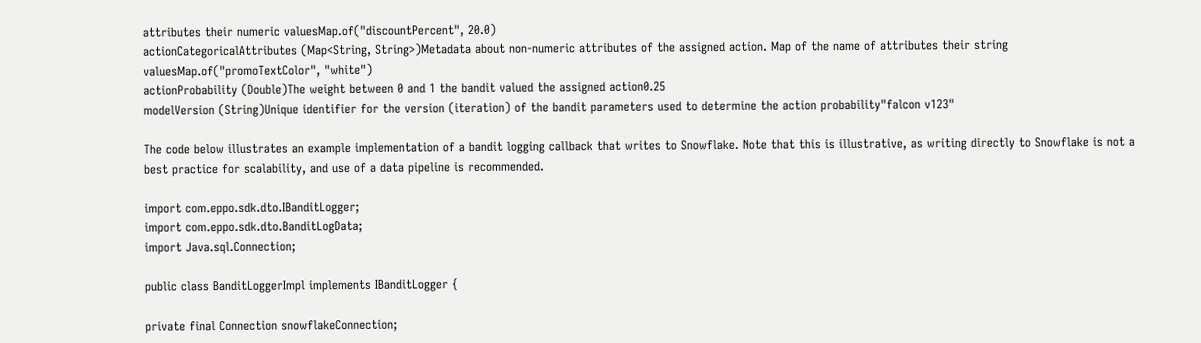attributes their numeric valuesMap.of("discountPercent", 20.0)
actionCategoricalAttributes (Map<String, String>)Metadata about non-numeric attributes of the assigned action. Map of the name of attributes their string valuesMap.of("promoTextColor", "white")
actionProbability (Double)The weight between 0 and 1 the bandit valued the assigned action0.25
modelVersion (String)Unique identifier for the version (iteration) of the bandit parameters used to determine the action probability"falcon v123"

The code below illustrates an example implementation of a bandit logging callback that writes to Snowflake. Note that this is illustrative, as writing directly to Snowflake is not a best practice for scalability, and use of a data pipeline is recommended.

import com.eppo.sdk.dto.IBanditLogger;
import com.eppo.sdk.dto.BanditLogData;
import Java.sql.Connection;

public class BanditLoggerImpl implements IBanditLogger {

private final Connection snowflakeConnection;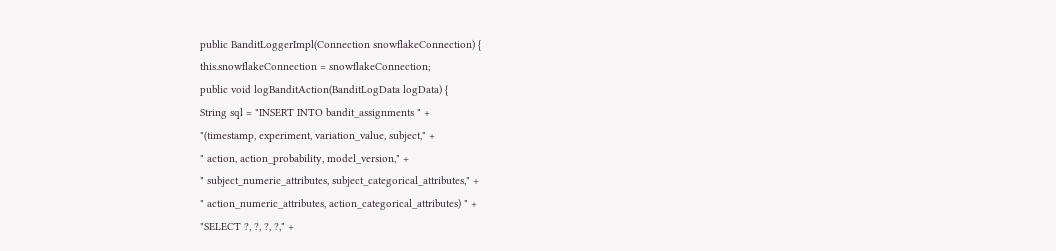public BanditLoggerImpl(Connection snowflakeConnection) {
this.snowflakeConnection = snowflakeConnection;
public void logBanditAction(BanditLogData logData) {
String sql = "INSERT INTO bandit_assignments " +
"(timestamp, experiment, variation_value, subject," +
" action, action_probability, model_version," +
" subject_numeric_attributes, subject_categorical_attributes," +
" action_numeric_attributes, action_categorical_attributes) " +
"SELECT ?, ?, ?, ?," +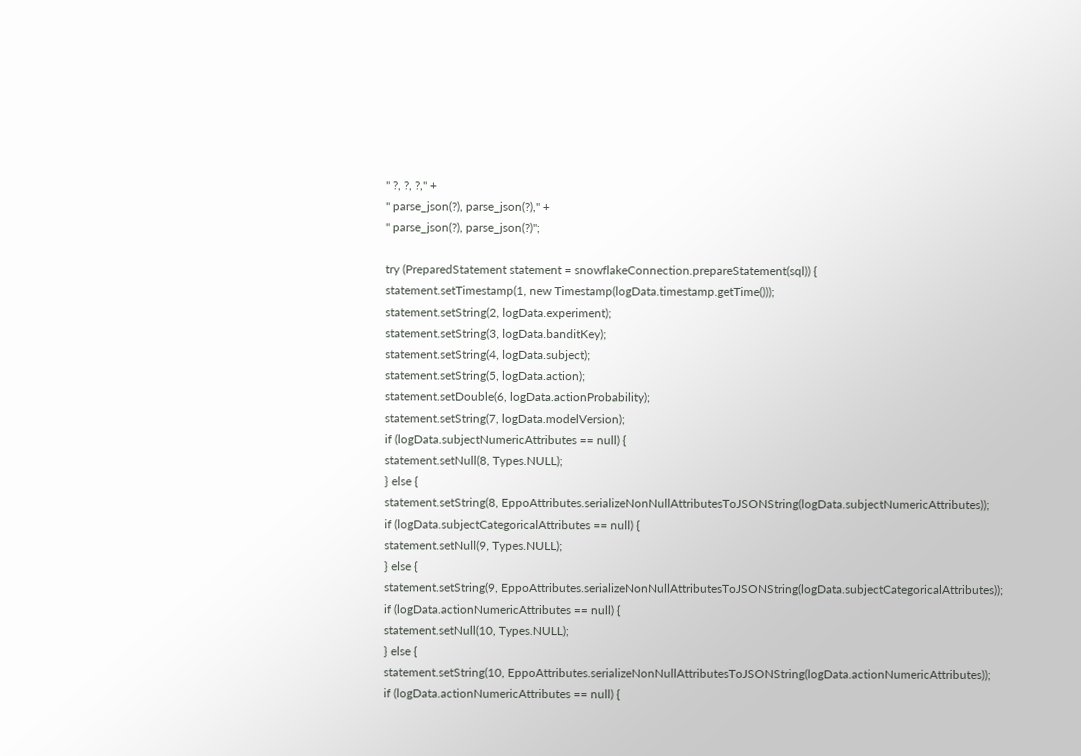" ?, ?, ?," +
" parse_json(?), parse_json(?)," +
" parse_json(?), parse_json(?)";

try (PreparedStatement statement = snowflakeConnection.prepareStatement(sql)) {
statement.setTimestamp(1, new Timestamp(logData.timestamp.getTime()));
statement.setString(2, logData.experiment);
statement.setString(3, logData.banditKey);
statement.setString(4, logData.subject);
statement.setString(5, logData.action);
statement.setDouble(6, logData.actionProbability);
statement.setString(7, logData.modelVersion);
if (logData.subjectNumericAttributes == null) {
statement.setNull(8, Types.NULL);
} else {
statement.setString(8, EppoAttributes.serializeNonNullAttributesToJSONString(logData.subjectNumericAttributes));
if (logData.subjectCategoricalAttributes == null) {
statement.setNull(9, Types.NULL);
} else {
statement.setString(9, EppoAttributes.serializeNonNullAttributesToJSONString(logData.subjectCategoricalAttributes));
if (logData.actionNumericAttributes == null) {
statement.setNull(10, Types.NULL);
} else {
statement.setString(10, EppoAttributes.serializeNonNullAttributesToJSONString(logData.actionNumericAttributes));
if (logData.actionNumericAttributes == null) {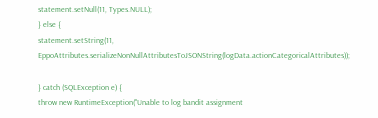statement.setNull(11, Types.NULL);
} else {
statement.setString(11, EppoAttributes.serializeNonNullAttributesToJSONString(logData.actionCategoricalAttributes));

} catch (SQLException e) {
throw new RuntimeException("Unable to log bandit assignment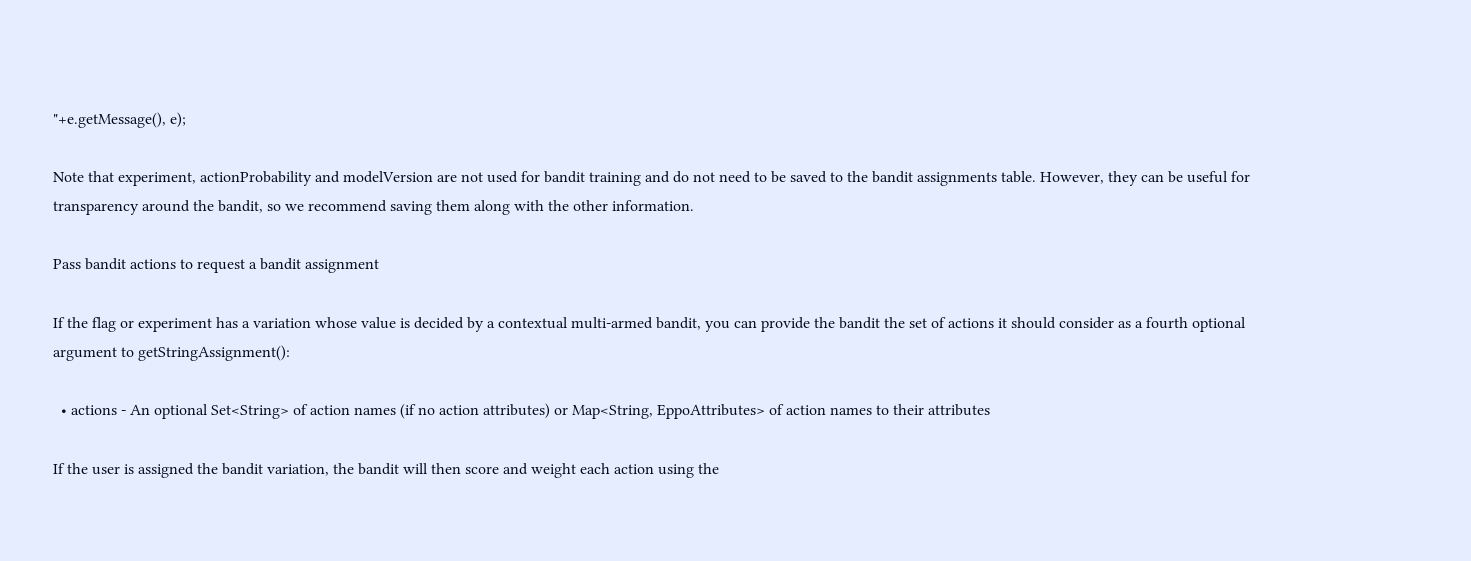"+e.getMessage(), e);

Note that experiment, actionProbability and modelVersion are not used for bandit training and do not need to be saved to the bandit assignments table. However, they can be useful for transparency around the bandit, so we recommend saving them along with the other information.

Pass bandit actions to request a bandit assignment

If the flag or experiment has a variation whose value is decided by a contextual multi-armed bandit, you can provide the bandit the set of actions it should consider as a fourth optional argument to getStringAssignment():

  • actions - An optional Set<String> of action names (if no action attributes) or Map<String, EppoAttributes> of action names to their attributes

If the user is assigned the bandit variation, the bandit will then score and weight each action using the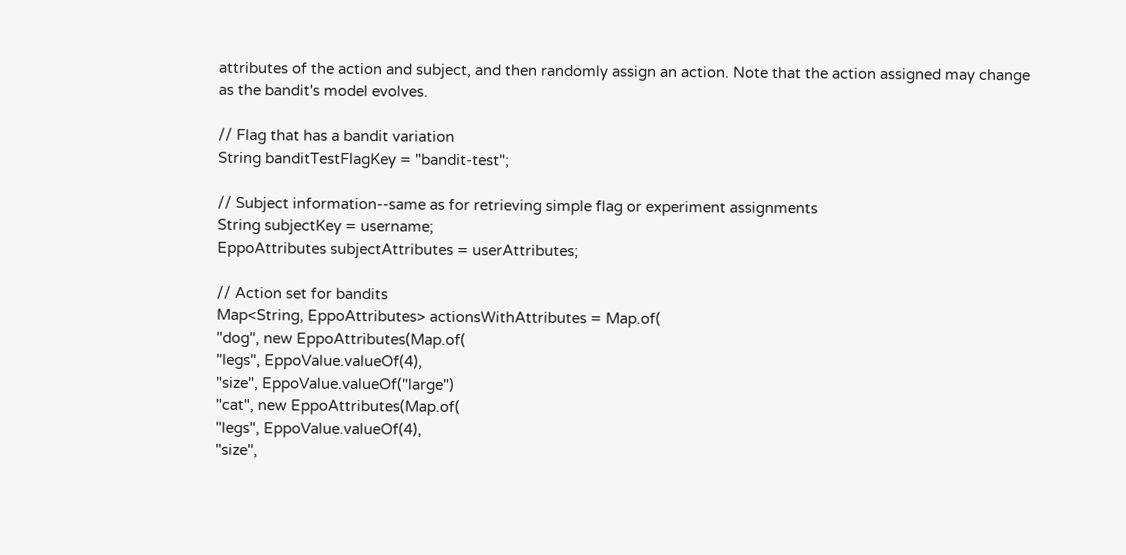attributes of the action and subject, and then randomly assign an action. Note that the action assigned may change as the bandit's model evolves.

// Flag that has a bandit variation
String banditTestFlagKey = "bandit-test";

// Subject information--same as for retrieving simple flag or experiment assignments
String subjectKey = username;
EppoAttributes subjectAttributes = userAttributes;

// Action set for bandits
Map<String, EppoAttributes> actionsWithAttributes = Map.of(
"dog", new EppoAttributes(Map.of(
"legs", EppoValue.valueOf(4),
"size", EppoValue.valueOf("large")
"cat", new EppoAttributes(Map.of(
"legs", EppoValue.valueOf(4),
"size",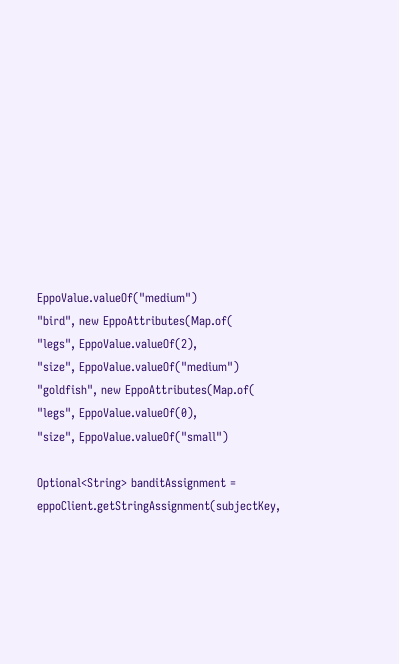EppoValue.valueOf("medium")
"bird", new EppoAttributes(Map.of(
"legs", EppoValue.valueOf(2),
"size", EppoValue.valueOf("medium")
"goldfish", new EppoAttributes(Map.of(
"legs", EppoValue.valueOf(0),
"size", EppoValue.valueOf("small")

Optional<String> banditAssignment = eppoClient.getStringAssignment(subjectKey,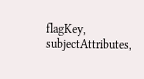flagKey, subjectAttributes,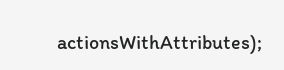actionsWithAttributes);